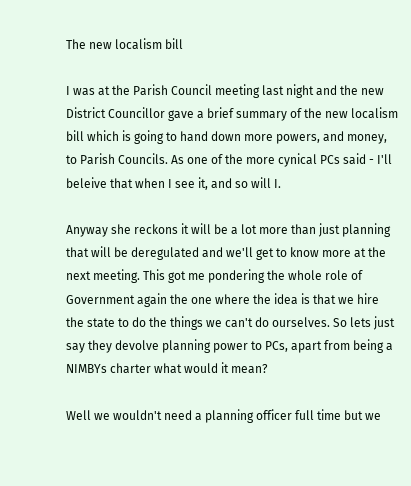The new localism bill

I was at the Parish Council meeting last night and the new District Councillor gave a brief summary of the new localism bill which is going to hand down more powers, and money, to Parish Councils. As one of the more cynical PCs said - I'll beleive that when I see it, and so will I.

Anyway she reckons it will be a lot more than just planning that will be deregulated and we'll get to know more at the next meeting. This got me pondering the whole role of Government again the one where the idea is that we hire the state to do the things we can't do ourselves. So lets just say they devolve planning power to PCs, apart from being a NIMBYs charter what would it mean?

Well we wouldn't need a planning officer full time but we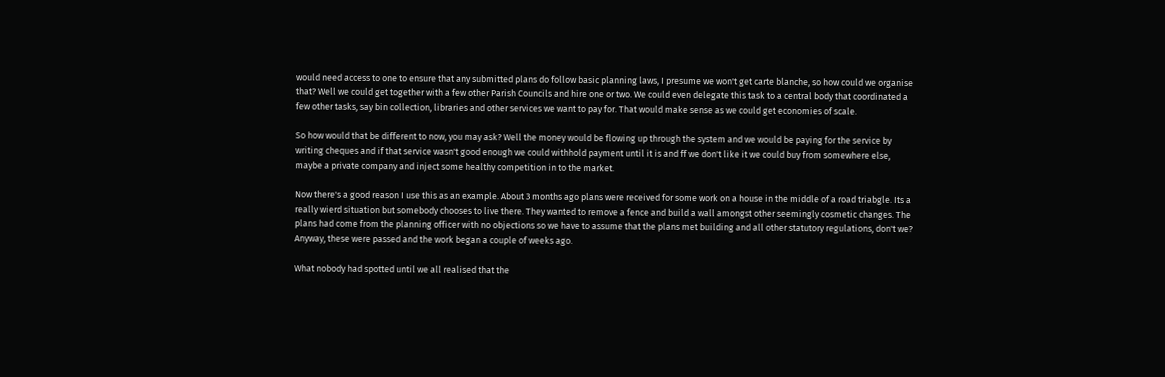would need access to one to ensure that any submitted plans do follow basic planning laws, I presume we won't get carte blanche, so how could we organise that? Well we could get together with a few other Parish Councils and hire one or two. We could even delegate this task to a central body that coordinated a few other tasks, say bin collection, libraries and other services we want to pay for. That would make sense as we could get economies of scale.

So how would that be different to now, you may ask? Well the money would be flowing up through the system and we would be paying for the service by writing cheques and if that service wasn't good enough we could withhold payment until it is and ff we don't like it we could buy from somewhere else, maybe a private company and inject some healthy competition in to the market.

Now there's a good reason I use this as an example. About 3 months ago plans were received for some work on a house in the middle of a road triabgle. Its a really wierd situation but somebody chooses to live there. They wanted to remove a fence and build a wall amongst other seemingly cosmetic changes. The plans had come from the planning officer with no objections so we have to assume that the plans met building and all other statutory regulations, don't we? Anyway, these were passed and the work began a couple of weeks ago.

What nobody had spotted until we all realised that the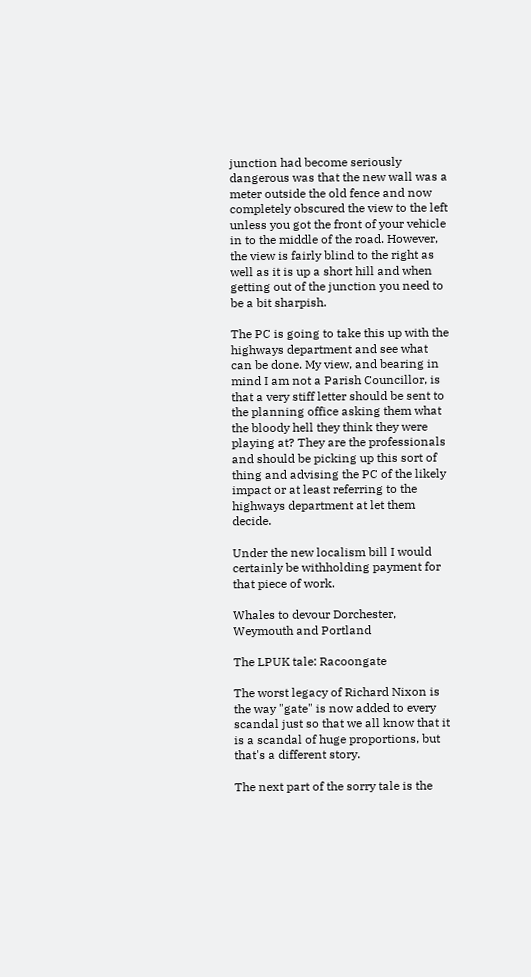junction had become seriously dangerous was that the new wall was a meter outside the old fence and now completely obscured the view to the left unless you got the front of your vehicle in to the middle of the road. However, the view is fairly blind to the right as well as it is up a short hill and when getting out of the junction you need to be a bit sharpish.

The PC is going to take this up with the highways department and see what can be done. My view, and bearing in mind I am not a Parish Councillor, is that a very stiff letter should be sent to the planning office asking them what the bloody hell they think they were playing at? They are the professionals and should be picking up this sort of thing and advising the PC of the likely impact or at least referring to the highways department at let them decide.

Under the new localism bill I would certainly be withholding payment for that piece of work.

Whales to devour Dorchester, Weymouth and Portland

The LPUK tale: Racoongate

The worst legacy of Richard Nixon is the way "gate" is now added to every scandal just so that we all know that it is a scandal of huge proportions, but that's a different story.

The next part of the sorry tale is the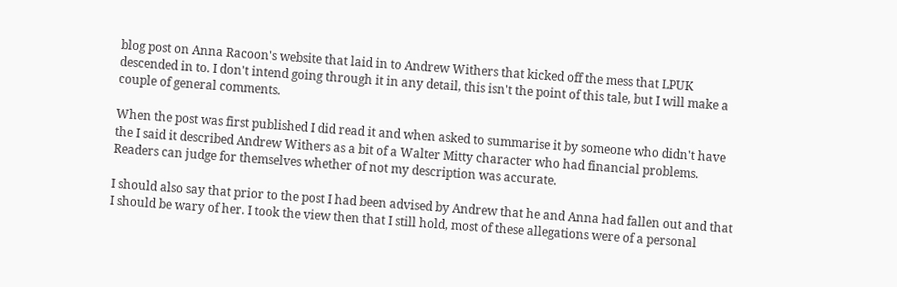blog post on Anna Racoon's website that laid in to Andrew Withers that kicked off the mess that LPUK descended in to. I don't intend going through it in any detail, this isn't the point of this tale, but I will make a couple of general comments.

When the post was first published I did read it and when asked to summarise it by someone who didn't have the I said it described Andrew Withers as a bit of a Walter Mitty character who had financial problems. Readers can judge for themselves whether of not my description was accurate.

I should also say that prior to the post I had been advised by Andrew that he and Anna had fallen out and that I should be wary of her. I took the view then that I still hold, most of these allegations were of a personal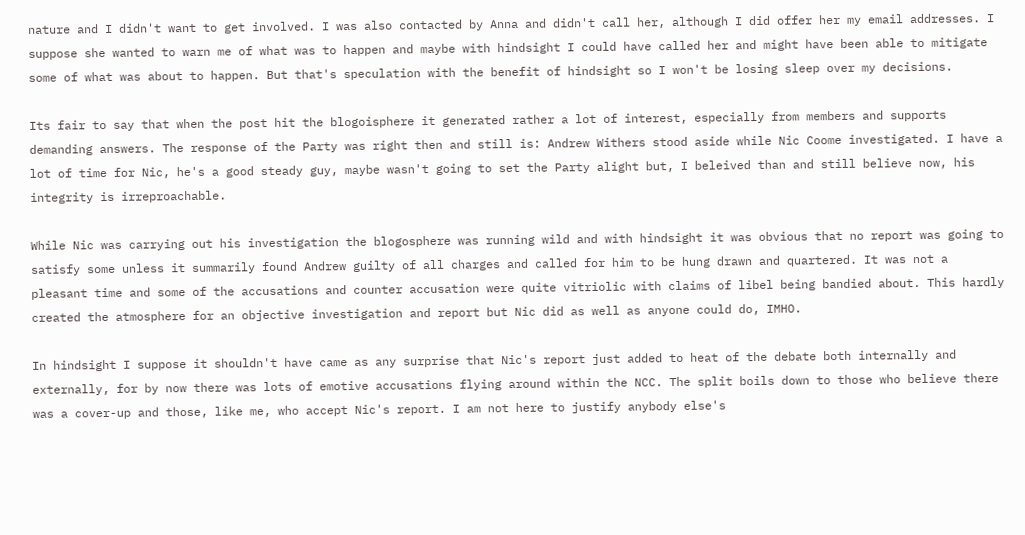nature and I didn't want to get involved. I was also contacted by Anna and didn't call her, although I did offer her my email addresses. I suppose she wanted to warn me of what was to happen and maybe with hindsight I could have called her and might have been able to mitigate some of what was about to happen. But that's speculation with the benefit of hindsight so I won't be losing sleep over my decisions.

Its fair to say that when the post hit the blogoisphere it generated rather a lot of interest, especially from members and supports demanding answers. The response of the Party was right then and still is: Andrew Withers stood aside while Nic Coome investigated. I have a lot of time for Nic, he's a good steady guy, maybe wasn't going to set the Party alight but, I beleived than and still believe now, his integrity is irreproachable.

While Nic was carrying out his investigation the blogosphere was running wild and with hindsight it was obvious that no report was going to satisfy some unless it summarily found Andrew guilty of all charges and called for him to be hung drawn and quartered. It was not a pleasant time and some of the accusations and counter accusation were quite vitriolic with claims of libel being bandied about. This hardly created the atmosphere for an objective investigation and report but Nic did as well as anyone could do, IMHO.

In hindsight I suppose it shouldn't have came as any surprise that Nic's report just added to heat of the debate both internally and externally, for by now there was lots of emotive accusations flying around within the NCC. The split boils down to those who believe there was a cover-up and those, like me, who accept Nic's report. I am not here to justify anybody else's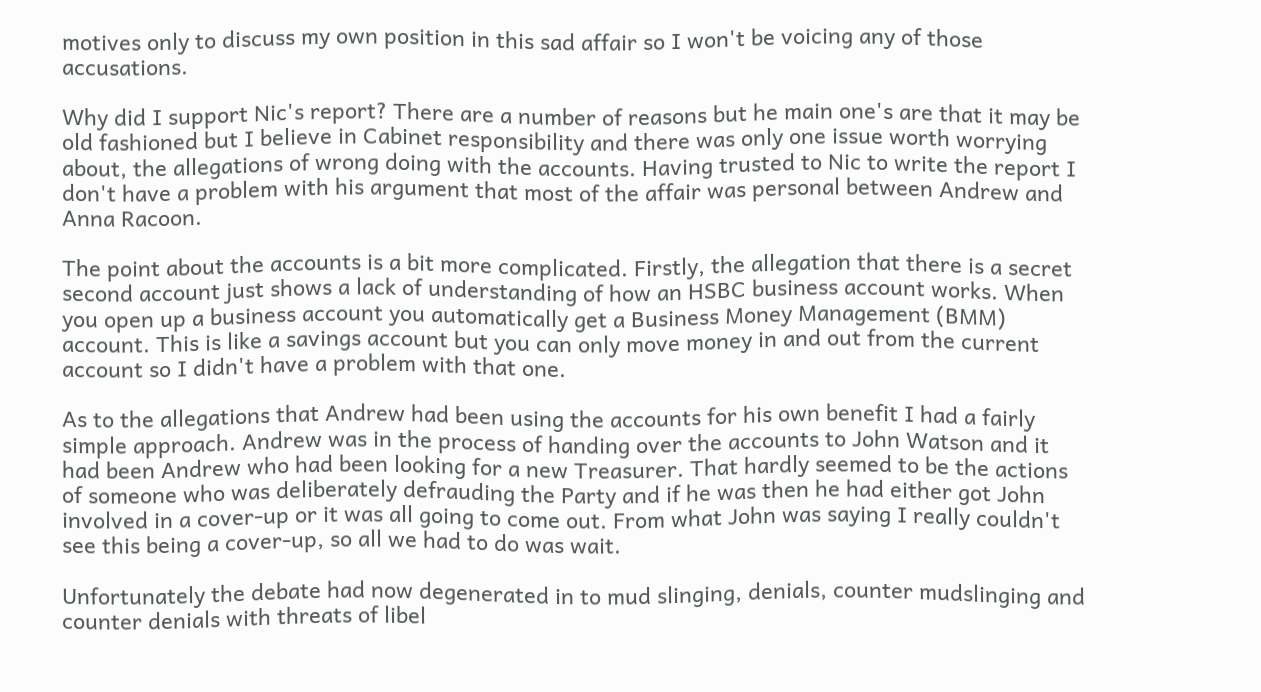motives only to discuss my own position in this sad affair so I won't be voicing any of those accusations.

Why did I support Nic's report? There are a number of reasons but he main one's are that it may be old fashioned but I believe in Cabinet responsibility and there was only one issue worth worrying about, the allegations of wrong doing with the accounts. Having trusted to Nic to write the report I don't have a problem with his argument that most of the affair was personal between Andrew and Anna Racoon.

The point about the accounts is a bit more complicated. Firstly, the allegation that there is a secret second account just shows a lack of understanding of how an HSBC business account works. When you open up a business account you automatically get a Business Money Management (BMM) account. This is like a savings account but you can only move money in and out from the current account so I didn't have a problem with that one.

As to the allegations that Andrew had been using the accounts for his own benefit I had a fairly simple approach. Andrew was in the process of handing over the accounts to John Watson and it had been Andrew who had been looking for a new Treasurer. That hardly seemed to be the actions of someone who was deliberately defrauding the Party and if he was then he had either got John involved in a cover-up or it was all going to come out. From what John was saying I really couldn't see this being a cover-up, so all we had to do was wait.

Unfortunately the debate had now degenerated in to mud slinging, denials, counter mudslinging and counter denials with threats of libel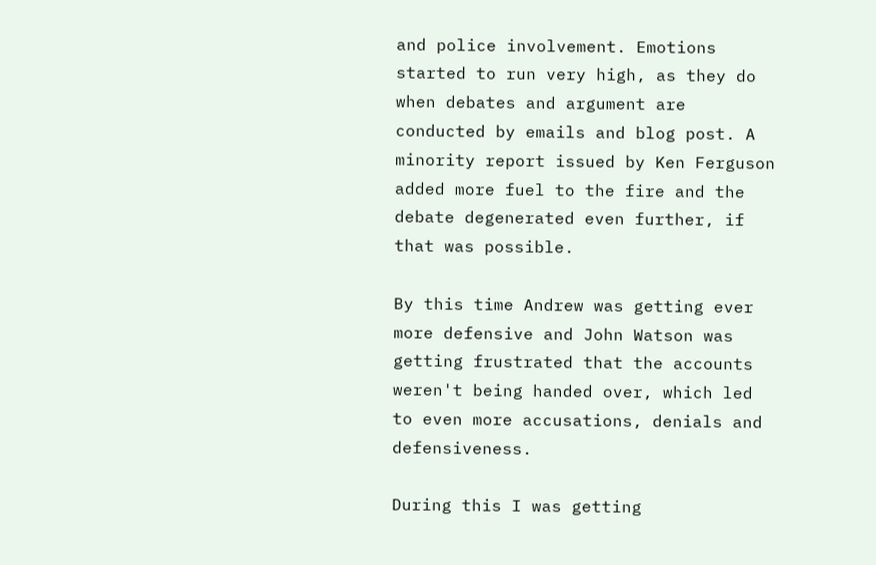and police involvement. Emotions started to run very high, as they do when debates and argument are conducted by emails and blog post. A minority report issued by Ken Ferguson added more fuel to the fire and the debate degenerated even further, if that was possible.

By this time Andrew was getting ever more defensive and John Watson was getting frustrated that the accounts weren't being handed over, which led to even more accusations, denials and defensiveness.

During this I was getting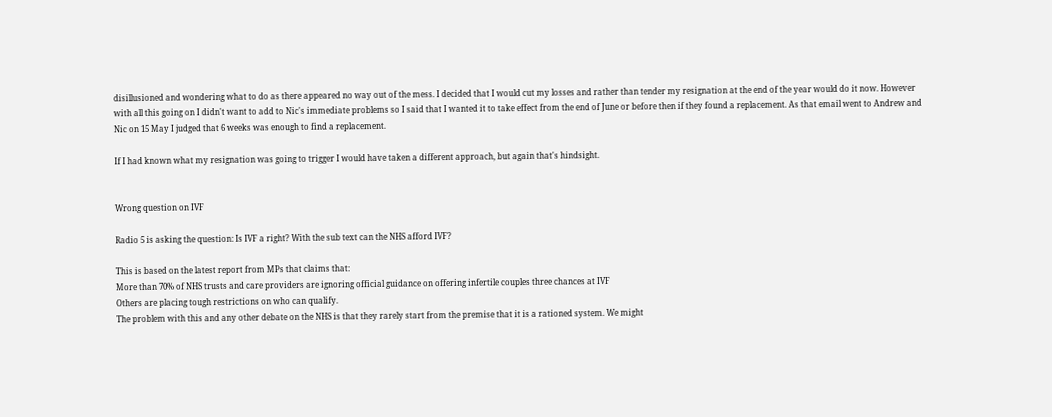disillusioned and wondering what to do as there appeared no way out of the mess. I decided that I would cut my losses and rather than tender my resignation at the end of the year would do it now. However with all this going on I didn't want to add to Nic's immediate problems so I said that I wanted it to take effect from the end of June or before then if they found a replacement. As that email went to Andrew and Nic on 15 May I judged that 6 weeks was enough to find a replacement.

If I had known what my resignation was going to trigger I would have taken a different approach, but again that's hindsight.


Wrong question on IVF

Radio 5 is asking the question: Is IVF a right? With the sub text can the NHS afford IVF?

This is based on the latest report from MPs that claims that:
More than 70% of NHS trusts and care providers are ignoring official guidance on offering infertile couples three chances at IVF
Others are placing tough restrictions on who can qualify.
The problem with this and any other debate on the NHS is that they rarely start from the premise that it is a rationed system. We might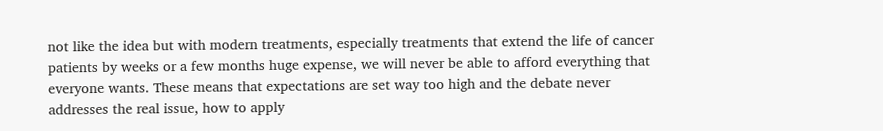not like the idea but with modern treatments, especially treatments that extend the life of cancer patients by weeks or a few months huge expense, we will never be able to afford everything that everyone wants. These means that expectations are set way too high and the debate never addresses the real issue, how to apply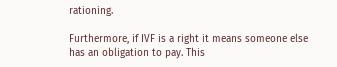rationing.

Furthermore, if IVF is a right it means someone else has an obligation to pay. This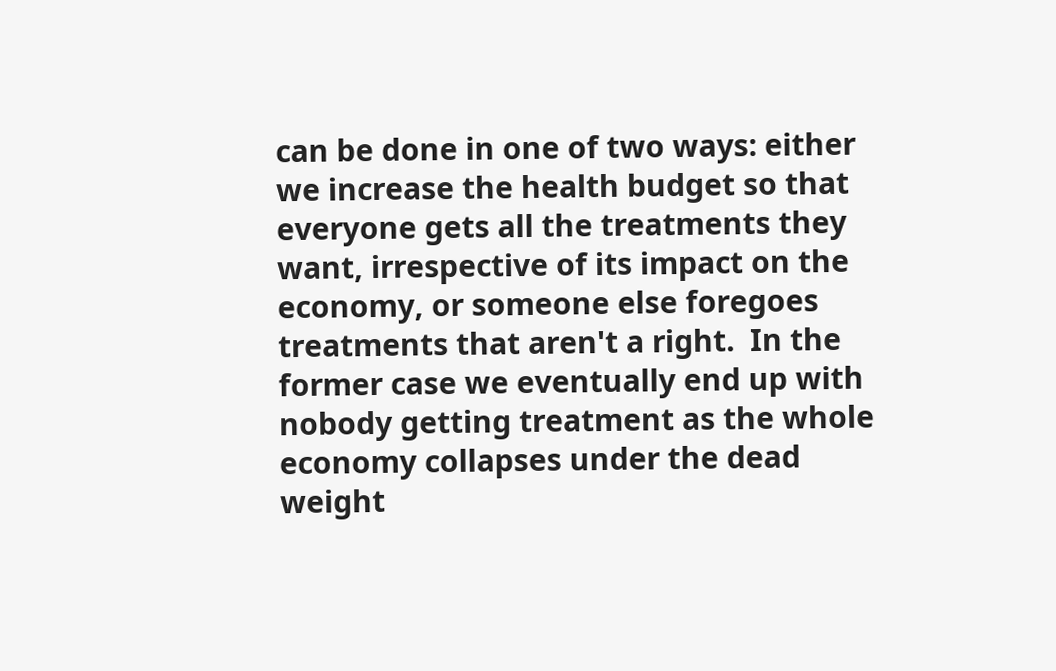can be done in one of two ways: either we increase the health budget so that everyone gets all the treatments they want, irrespective of its impact on the economy, or someone else foregoes treatments that aren't a right.  In the former case we eventually end up with nobody getting treatment as the whole economy collapses under the dead weight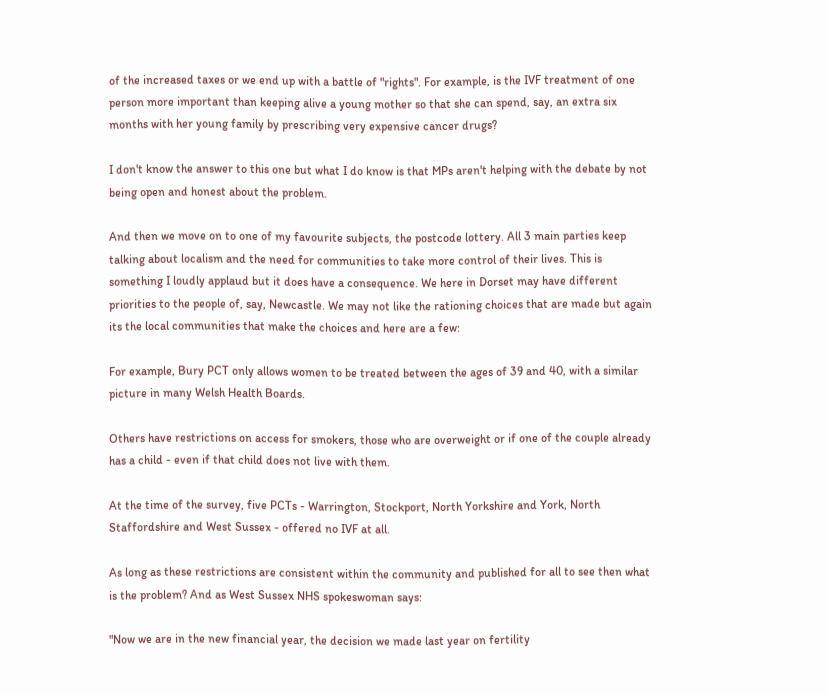of the increased taxes or we end up with a battle of "rights". For example, is the IVF treatment of one person more important than keeping alive a young mother so that she can spend, say, an extra six months with her young family by prescribing very expensive cancer drugs?

I don't know the answer to this one but what I do know is that MPs aren't helping with the debate by not being open and honest about the problem.

And then we move on to one of my favourite subjects, the postcode lottery. All 3 main parties keep talking about localism and the need for communities to take more control of their lives. This is something I loudly applaud but it does have a consequence. We here in Dorset may have different priorities to the people of, say, Newcastle. We may not like the rationing choices that are made but again its the local communities that make the choices and here are a few:

For example, Bury PCT only allows women to be treated between the ages of 39 and 40, with a similar picture in many Welsh Health Boards.

Others have restrictions on access for smokers, those who are overweight or if one of the couple already has a child - even if that child does not live with them.

At the time of the survey, five PCTs - Warrington, Stockport, North Yorkshire and York, North Staffordshire and West Sussex - offered no IVF at all.

As long as these restrictions are consistent within the community and published for all to see then what is the problem? And as West Sussex NHS spokeswoman says:

"Now we are in the new financial year, the decision we made last year on fertility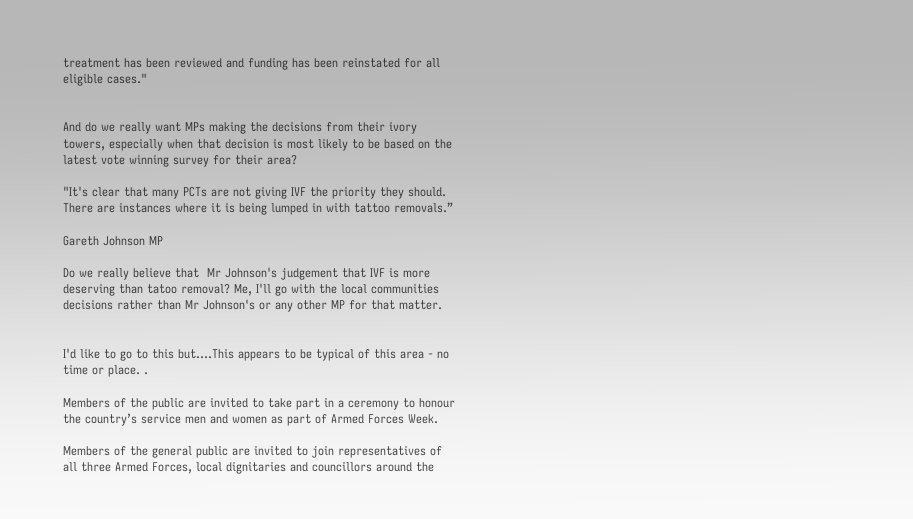treatment has been reviewed and funding has been reinstated for all eligible cases."


And do we really want MPs making the decisions from their ivory towers, especially when that decision is most likely to be based on the latest vote winning survey for their area?

"It's clear that many PCTs are not giving IVF the priority they should. There are instances where it is being lumped in with tattoo removals.”

Gareth Johnson MP

Do we really believe that  Mr Johnson's judgement that IVF is more deserving than tatoo removal? Me, I'll go with the local communities decisions rather than Mr Johnson's or any other MP for that matter.


I'd like to go to this but....This appears to be typical of this area - no time or place. .

Members of the public are invited to take part in a ceremony to honour the country’s service men and women as part of Armed Forces Week.

Members of the general public are invited to join representatives of all three Armed Forces, local dignitaries and councillors around the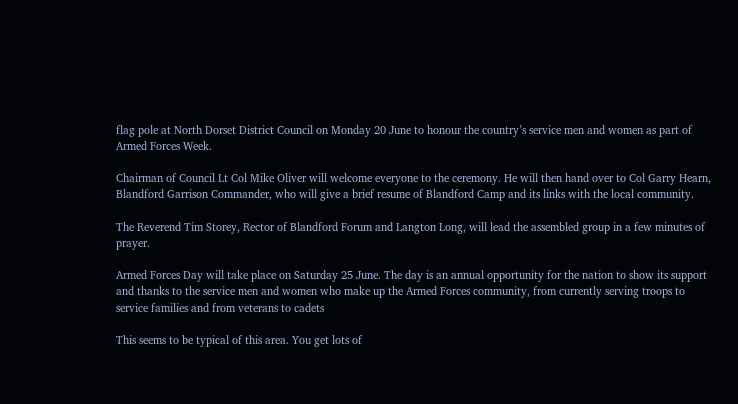flag pole at North Dorset District Council on Monday 20 June to honour the country’s service men and women as part of Armed Forces Week.

Chairman of Council Lt Col Mike Oliver will welcome everyone to the ceremony. He will then hand over to Col Garry Hearn, Blandford Garrison Commander, who will give a brief resume of Blandford Camp and its links with the local community.

The Reverend Tim Storey, Rector of Blandford Forum and Langton Long, will lead the assembled group in a few minutes of prayer.

Armed Forces Day will take place on Saturday 25 June. The day is an annual opportunity for the nation to show its support and thanks to the service men and women who make up the Armed Forces community, from currently serving troops to service families and from veterans to cadets

This seems to be typical of this area. You get lots of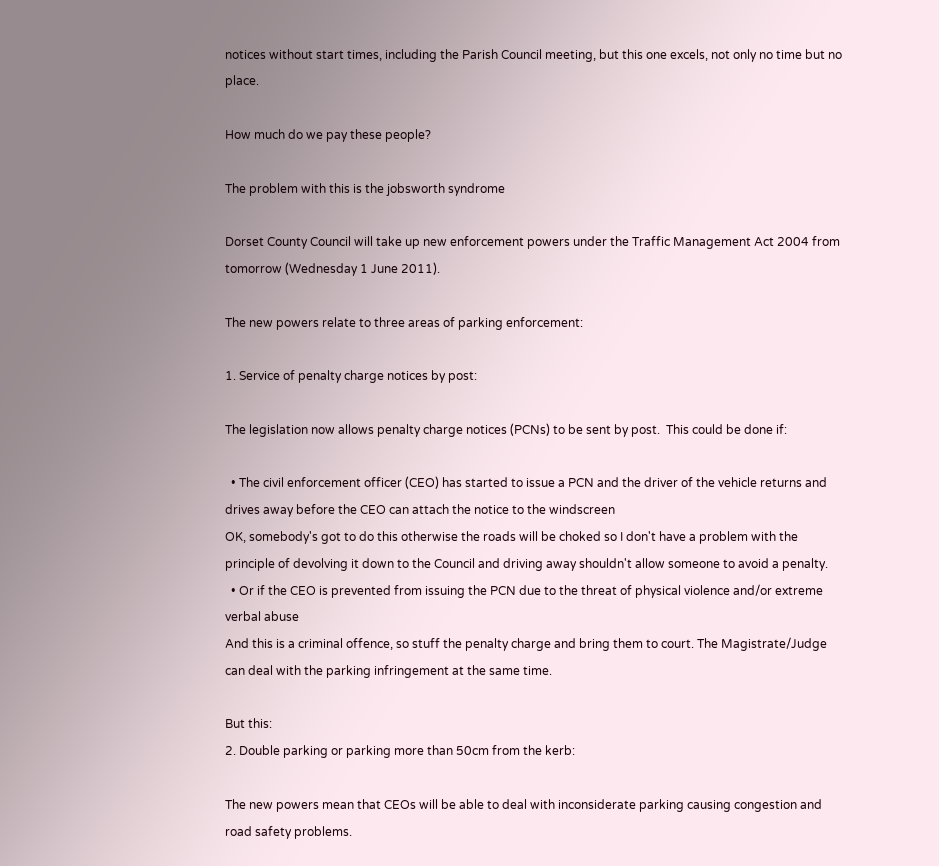notices without start times, including the Parish Council meeting, but this one excels, not only no time but no place.

How much do we pay these people?

The problem with this is the jobsworth syndrome

Dorset County Council will take up new enforcement powers under the Traffic Management Act 2004 from tomorrow (Wednesday 1 June 2011).

The new powers relate to three areas of parking enforcement:

1. Service of penalty charge notices by post:

The legislation now allows penalty charge notices (PCNs) to be sent by post.  This could be done if:

  • The civil enforcement officer (CEO) has started to issue a PCN and the driver of the vehicle returns and drives away before the CEO can attach the notice to the windscreen
OK, somebody's got to do this otherwise the roads will be choked so I don't have a problem with the principle of devolving it down to the Council and driving away shouldn't allow someone to avoid a penalty.
  • Or if the CEO is prevented from issuing the PCN due to the threat of physical violence and/or extreme verbal abuse
And this is a criminal offence, so stuff the penalty charge and bring them to court. The Magistrate/Judge can deal with the parking infringement at the same time.

But this:
2. Double parking or parking more than 50cm from the kerb:

The new powers mean that CEOs will be able to deal with inconsiderate parking causing congestion and road safety problems.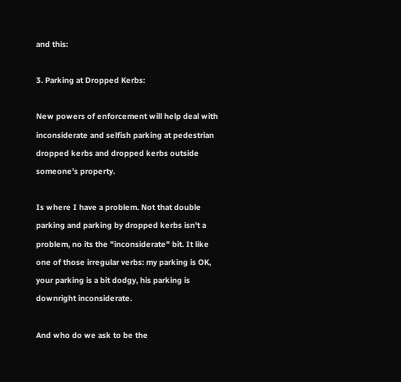and this:

3. Parking at Dropped Kerbs:

New powers of enforcement will help deal with inconsiderate and selfish parking at pedestrian dropped kerbs and dropped kerbs outside someone’s property.

Is where I have a problem. Not that double parking and parking by dropped kerbs isn't a problem, no its the "inconsiderate" bit. It like one of those irregular verbs: my parking is OK, your parking is a bit dodgy, his parking is downright inconsiderate.

And who do we ask to be the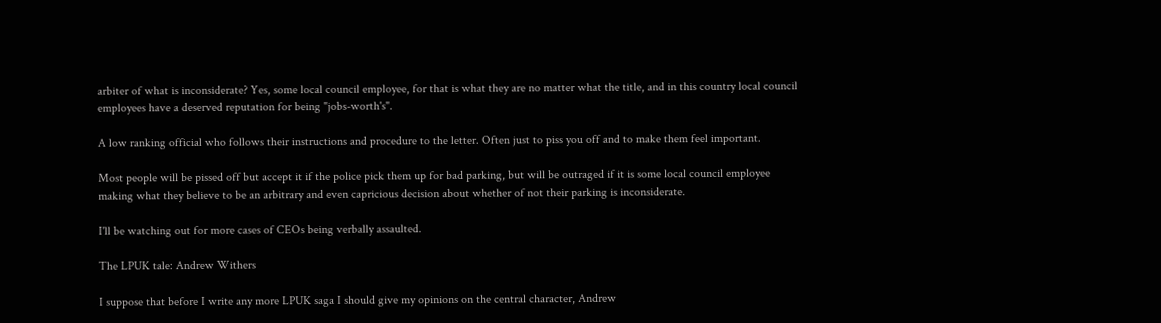arbiter of what is inconsiderate? Yes, some local council employee, for that is what they are no matter what the title, and in this country local council employees have a deserved reputation for being "jobs-worth's".

A low ranking official who follows their instructions and procedure to the letter. Often just to piss you off and to make them feel important.

Most people will be pissed off but accept it if the police pick them up for bad parking, but will be outraged if it is some local council employee making what they believe to be an arbitrary and even capricious decision about whether of not their parking is inconsiderate.

I'll be watching out for more cases of CEOs being verbally assaulted.

The LPUK tale: Andrew Withers

I suppose that before I write any more LPUK saga I should give my opinions on the central character, Andrew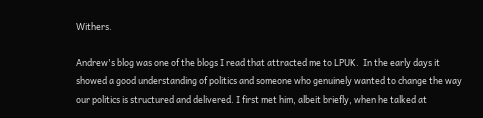Withers.

Andrew's blog was one of the blogs I read that attracted me to LPUK.  In the early days it showed a good understanding of politics and someone who genuinely wanted to change the way our politics is structured and delivered. I first met him, albeit briefly, when he talked at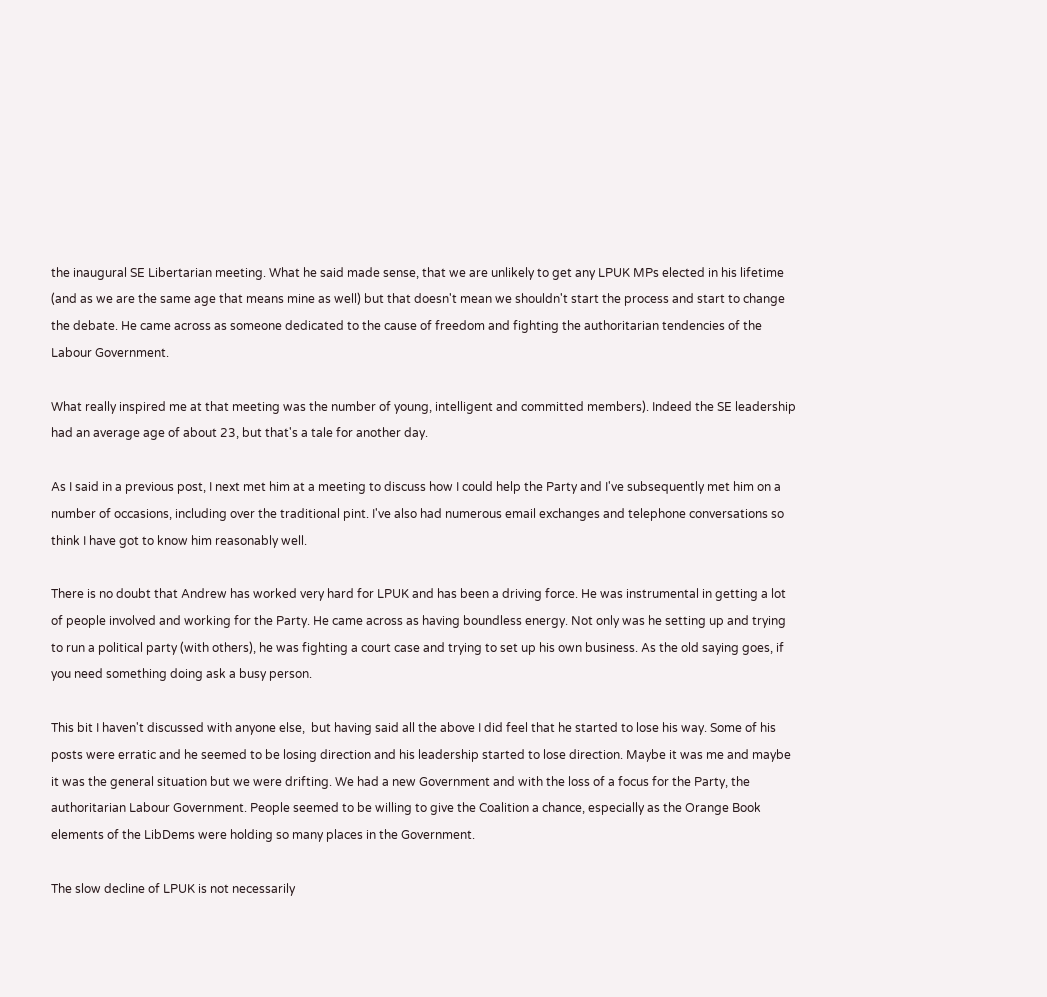the inaugural SE Libertarian meeting. What he said made sense, that we are unlikely to get any LPUK MPs elected in his lifetime (and as we are the same age that means mine as well) but that doesn't mean we shouldn't start the process and start to change the debate. He came across as someone dedicated to the cause of freedom and fighting the authoritarian tendencies of the Labour Government.

What really inspired me at that meeting was the number of young, intelligent and committed members). Indeed the SE leadership had an average age of about 23, but that's a tale for another day.

As I said in a previous post, I next met him at a meeting to discuss how I could help the Party and I've subsequently met him on a number of occasions, including over the traditional pint. I've also had numerous email exchanges and telephone conversations so think I have got to know him reasonably well.

There is no doubt that Andrew has worked very hard for LPUK and has been a driving force. He was instrumental in getting a lot of people involved and working for the Party. He came across as having boundless energy. Not only was he setting up and trying to run a political party (with others), he was fighting a court case and trying to set up his own business. As the old saying goes, if you need something doing ask a busy person.

This bit I haven't discussed with anyone else,  but having said all the above I did feel that he started to lose his way. Some of his posts were erratic and he seemed to be losing direction and his leadership started to lose direction. Maybe it was me and maybe it was the general situation but we were drifting. We had a new Government and with the loss of a focus for the Party, the authoritarian Labour Government. People seemed to be willing to give the Coalition a chance, especially as the Orange Book elements of the LibDems were holding so many places in the Government.

The slow decline of LPUK is not necessarily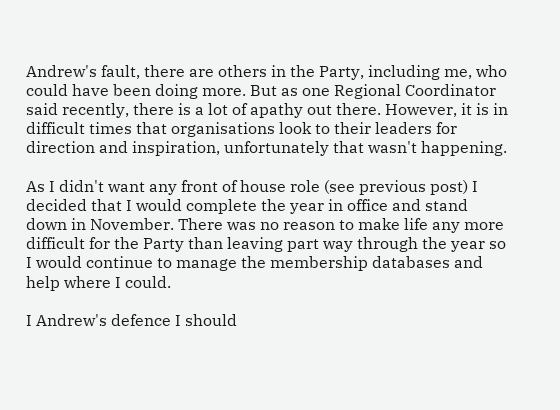Andrew's fault, there are others in the Party, including me, who could have been doing more. But as one Regional Coordinator said recently, there is a lot of apathy out there. However, it is in difficult times that organisations look to their leaders for direction and inspiration, unfortunately that wasn't happening.

As I didn't want any front of house role (see previous post) I decided that I would complete the year in office and stand down in November. There was no reason to make life any more difficult for the Party than leaving part way through the year so I would continue to manage the membership databases and help where I could.

I Andrew's defence I should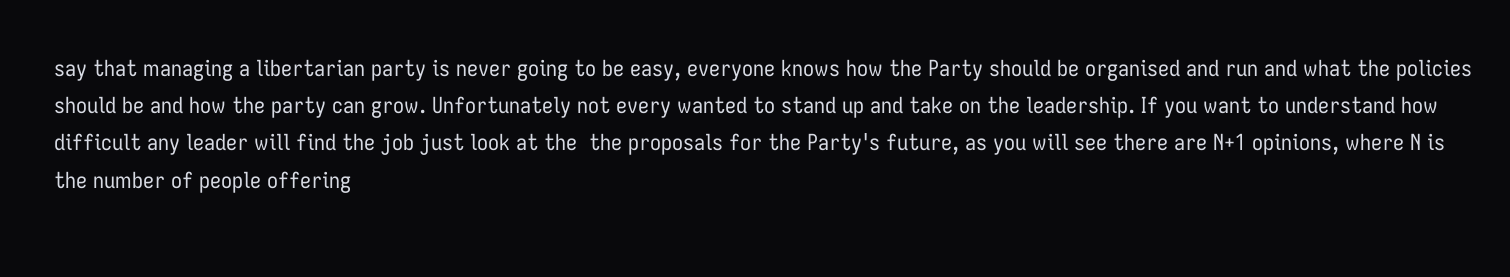say that managing a libertarian party is never going to be easy, everyone knows how the Party should be organised and run and what the policies should be and how the party can grow. Unfortunately not every wanted to stand up and take on the leadership. If you want to understand how difficult any leader will find the job just look at the  the proposals for the Party's future, as you will see there are N+1 opinions, where N is the number of people offering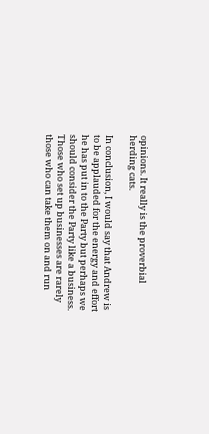opinions. It really is the proverbial herding cats.

In conclusion, I would say that Andrew is to be applauded for the energy and effort he has put in to the Party but perhaps we should consider the Party like a business. Those who set up businesses are rarely those who can take them on and run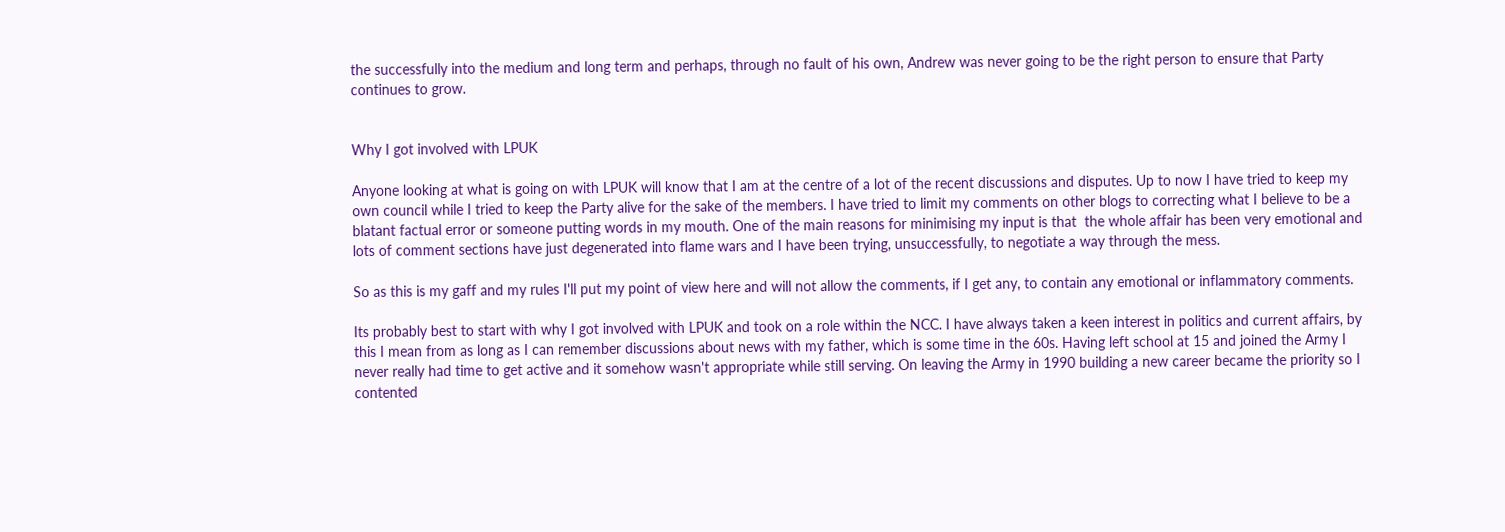the successfully into the medium and long term and perhaps, through no fault of his own, Andrew was never going to be the right person to ensure that Party continues to grow.


Why I got involved with LPUK

Anyone looking at what is going on with LPUK will know that I am at the centre of a lot of the recent discussions and disputes. Up to now I have tried to keep my own council while I tried to keep the Party alive for the sake of the members. I have tried to limit my comments on other blogs to correcting what I believe to be a blatant factual error or someone putting words in my mouth. One of the main reasons for minimising my input is that  the whole affair has been very emotional and lots of comment sections have just degenerated into flame wars and I have been trying, unsuccessfully, to negotiate a way through the mess.

So as this is my gaff and my rules I'll put my point of view here and will not allow the comments, if I get any, to contain any emotional or inflammatory comments.

Its probably best to start with why I got involved with LPUK and took on a role within the NCC. I have always taken a keen interest in politics and current affairs, by this I mean from as long as I can remember discussions about news with my father, which is some time in the 60s. Having left school at 15 and joined the Army I never really had time to get active and it somehow wasn't appropriate while still serving. On leaving the Army in 1990 building a new career became the priority so I contented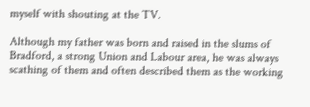myself with shouting at the TV.

Although my father was born and raised in the slums of Bradford, a strong Union and Labour area, he was always scathing of them and often described them as the working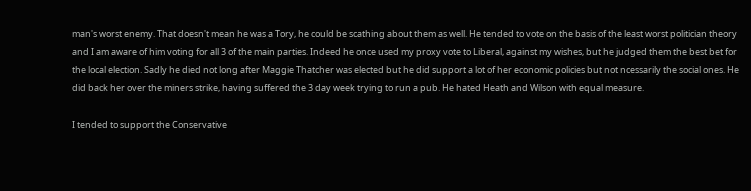man's worst enemy. That doesn't mean he was a Tory, he could be scathing about them as well. He tended to vote on the basis of the least worst politician theory and I am aware of him voting for all 3 of the main parties. Indeed he once used my proxy vote to Liberal, against my wishes, but he judged them the best bet for the local election. Sadly he died not long after Maggie Thatcher was elected but he did support a lot of her economic policies but not ncessarily the social ones. He did back her over the miners strike, having suffered the 3 day week trying to run a pub. He hated Heath and Wilson with equal measure.

I tended to support the Conservative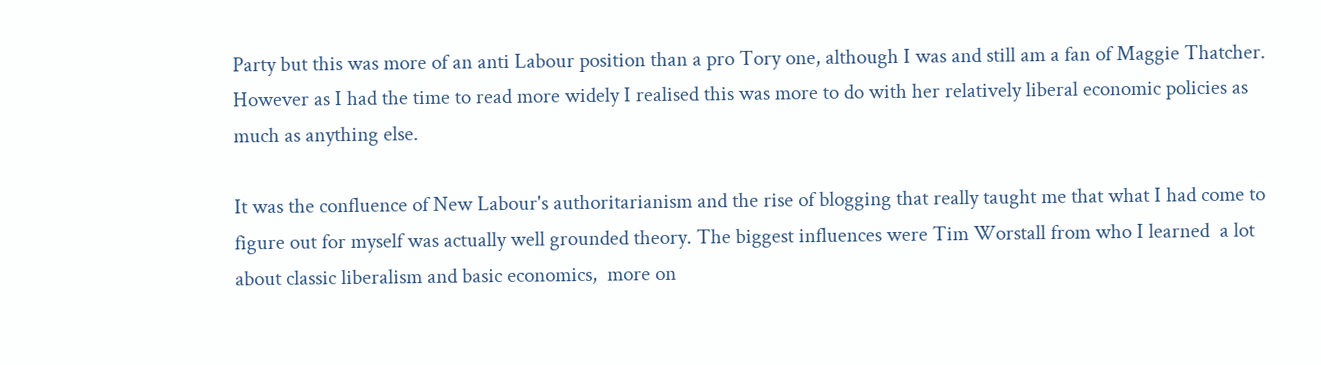Party but this was more of an anti Labour position than a pro Tory one, although I was and still am a fan of Maggie Thatcher. However as I had the time to read more widely I realised this was more to do with her relatively liberal economic policies as much as anything else.

It was the confluence of New Labour's authoritarianism and the rise of blogging that really taught me that what I had come to figure out for myself was actually well grounded theory. The biggest influences were Tim Worstall from who I learned  a lot about classic liberalism and basic economics,  more on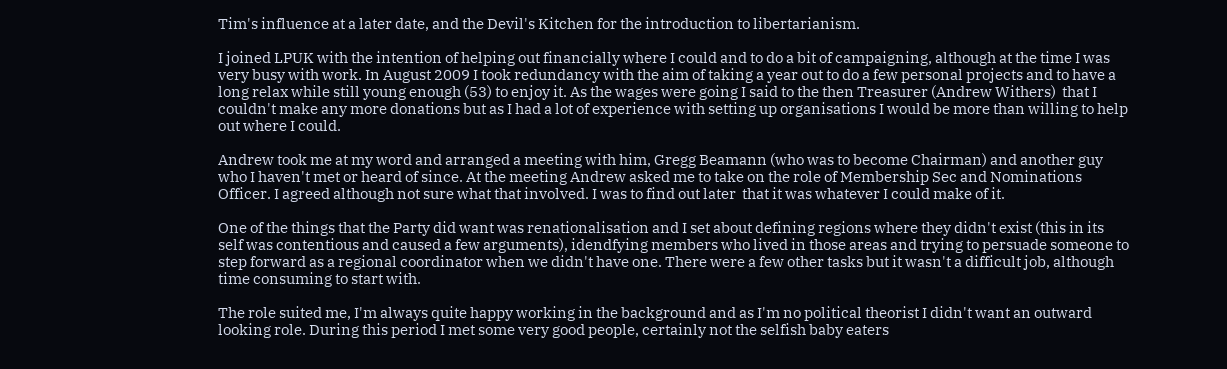Tim's influence at a later date, and the Devil's Kitchen for the introduction to libertarianism.

I joined LPUK with the intention of helping out financially where I could and to do a bit of campaigning, although at the time I was very busy with work. In August 2009 I took redundancy with the aim of taking a year out to do a few personal projects and to have a long relax while still young enough (53) to enjoy it. As the wages were going I said to the then Treasurer (Andrew Withers)  that I couldn't make any more donations but as I had a lot of experience with setting up organisations I would be more than willing to help out where I could.

Andrew took me at my word and arranged a meeting with him, Gregg Beamann (who was to become Chairman) and another guy who I haven't met or heard of since. At the meeting Andrew asked me to take on the role of Membership Sec and Nominations Officer. I agreed although not sure what that involved. I was to find out later  that it was whatever I could make of it.

One of the things that the Party did want was renationalisation and I set about defining regions where they didn't exist (this in its self was contentious and caused a few arguments), idendfying members who lived in those areas and trying to persuade someone to step forward as a regional coordinator when we didn't have one. There were a few other tasks but it wasn't a difficult job, although time consuming to start with.

The role suited me, I'm always quite happy working in the background and as I'm no political theorist I didn't want an outward looking role. During this period I met some very good people, certainly not the selfish baby eaters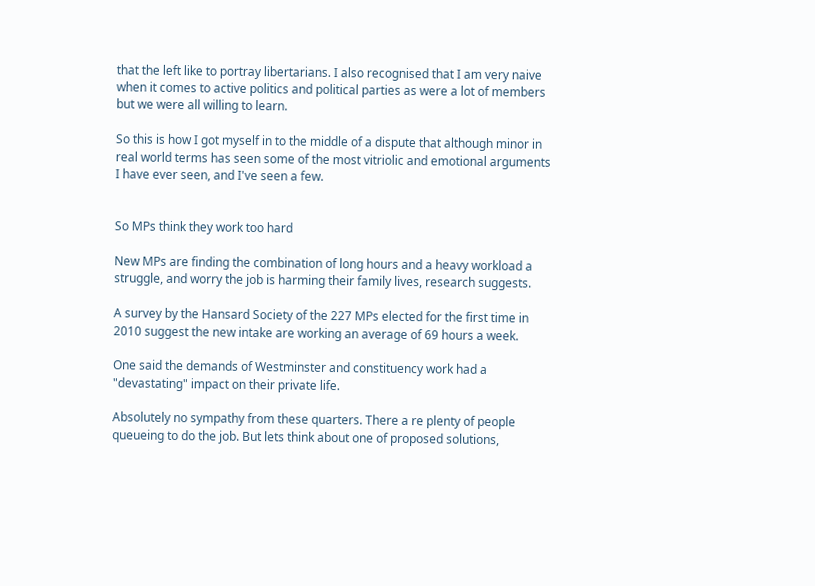that the left like to portray libertarians. I also recognised that I am very naive when it comes to active politics and political parties as were a lot of members but we were all willing to learn.

So this is how I got myself in to the middle of a dispute that although minor in real world terms has seen some of the most vitriolic and emotional arguments I have ever seen, and I've seen a few.


So MPs think they work too hard

New MPs are finding the combination of long hours and a heavy workload a struggle, and worry the job is harming their family lives, research suggests.

A survey by the Hansard Society of the 227 MPs elected for the first time in 2010 suggest the new intake are working an average of 69 hours a week.

One said the demands of Westminster and constituency work had a "devastating" impact on their private life.

Absolutely no sympathy from these quarters. There a re plenty of people queueing to do the job. But lets think about one of proposed solutions,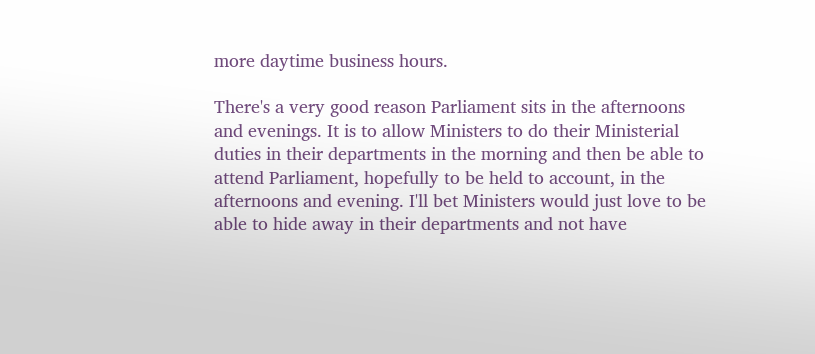more daytime business hours.

There's a very good reason Parliament sits in the afternoons and evenings. It is to allow Ministers to do their Ministerial duties in their departments in the morning and then be able to attend Parliament, hopefully to be held to account, in the afternoons and evening. I'll bet Ministers would just love to be able to hide away in their departments and not have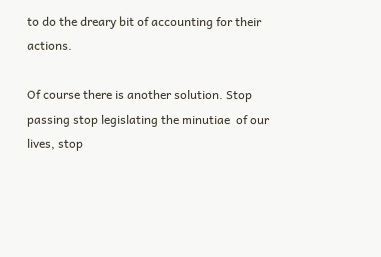to do the dreary bit of accounting for their actions.

Of course there is another solution. Stop passing stop legislating the minutiae  of our lives, stop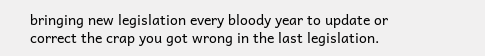bringing new legislation every bloody year to update or correct the crap you got wrong in the last legislation.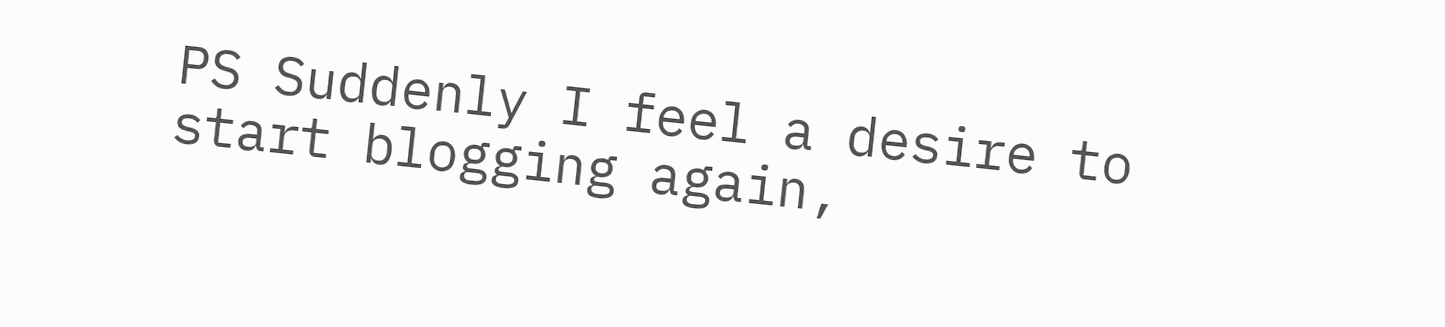PS Suddenly I feel a desire to start blogging again,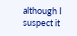although I suspect it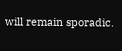will remain sporadic.